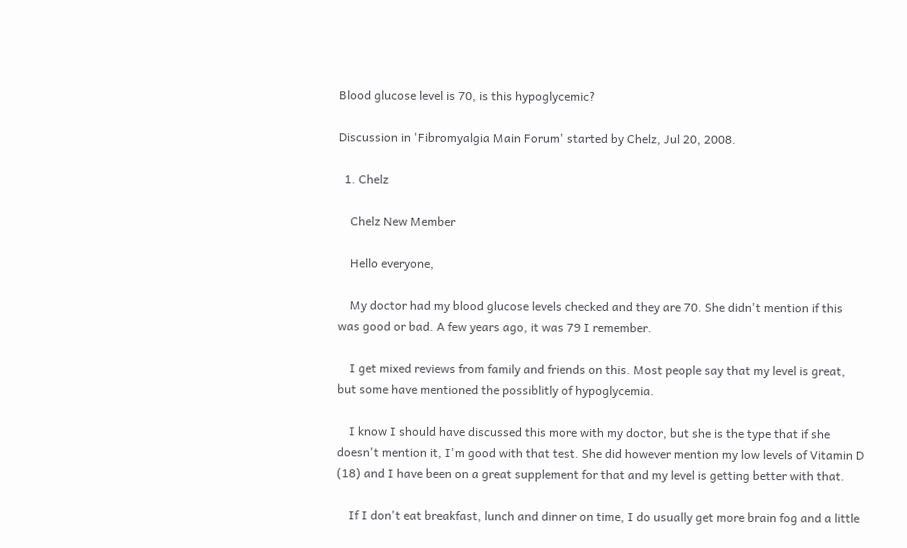Blood glucose level is 70, is this hypoglycemic?

Discussion in 'Fibromyalgia Main Forum' started by Chelz, Jul 20, 2008.

  1. Chelz

    Chelz New Member

    Hello everyone,

    My doctor had my blood glucose levels checked and they are 70. She didn't mention if this was good or bad. A few years ago, it was 79 I remember.

    I get mixed reviews from family and friends on this. Most people say that my level is great, but some have mentioned the possiblitly of hypoglycemia.

    I know I should have discussed this more with my doctor, but she is the type that if she doesn't mention it, I'm good with that test. She did however mention my low levels of Vitamin D (18) and I have been on a great supplement for that and my level is getting better with that.

    If I don't eat breakfast, lunch and dinner on time, I do usually get more brain fog and a little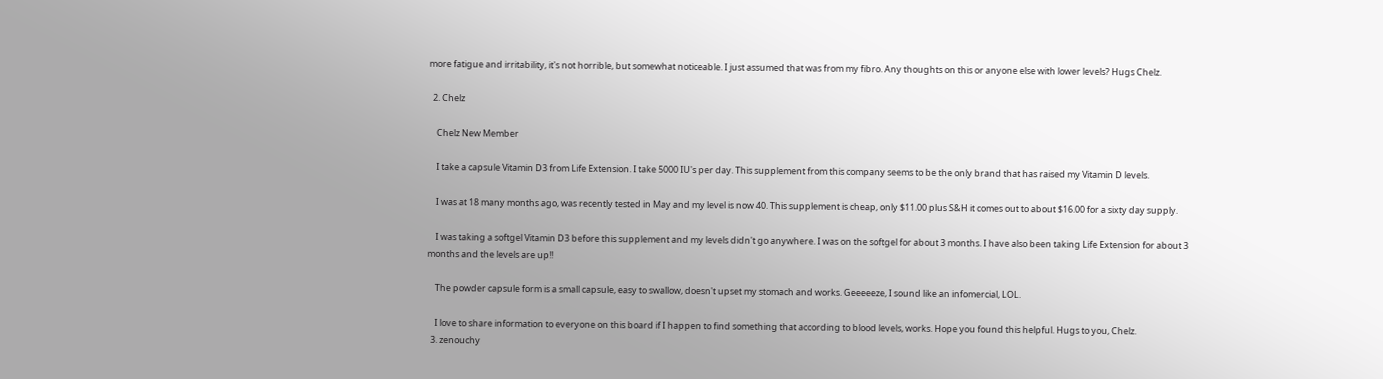more fatigue and irritability, it's not horrible, but somewhat noticeable. I just assumed that was from my fibro. Any thoughts on this or anyone else with lower levels? Hugs Chelz.

  2. Chelz

    Chelz New Member

    I take a capsule Vitamin D3 from Life Extension. I take 5000 IU's per day. This supplement from this company seems to be the only brand that has raised my Vitamin D levels.

    I was at 18 many months ago, was recently tested in May and my level is now 40. This supplement is cheap, only $11.00 plus S&H it comes out to about $16.00 for a sixty day supply.

    I was taking a softgel Vitamin D3 before this supplement and my levels didn't go anywhere. I was on the softgel for about 3 months. I have also been taking Life Extension for about 3 months and the levels are up!!

    The powder capsule form is a small capsule, easy to swallow, doesn't upset my stomach and works. Geeeeeze, I sound like an infomercial, LOL.

    I love to share information to everyone on this board if I happen to find something that according to blood levels, works. Hope you found this helpful. Hugs to you, Chelz.
  3. zenouchy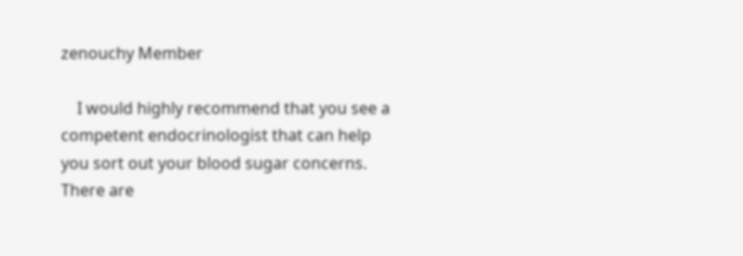zenouchy Member

    I would highly recommend that you see a competent endocrinologist that can help you sort out your blood sugar concerns. There are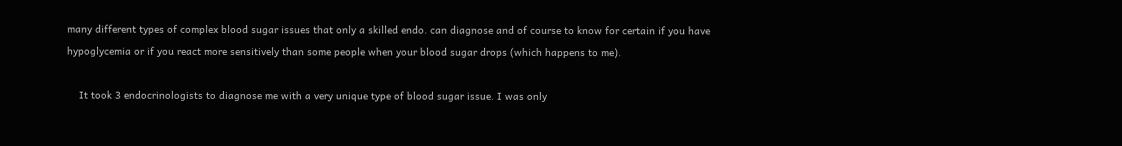many different types of complex blood sugar issues that only a skilled endo. can diagnose and of course to know for certain if you have hypoglycemia or if you react more sensitively than some people when your blood sugar drops (which happens to me).

    It took 3 endocrinologists to diagnose me with a very unique type of blood sugar issue. I was only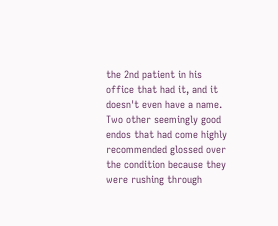the 2nd patient in his office that had it, and it doesn't even have a name. Two other seemingly good endos that had come highly recommended glossed over the condition because they were rushing through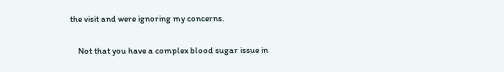the visit and were ignoring my concerns.

    Not that you have a complex blood sugar issue in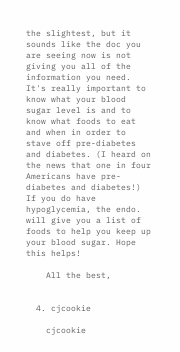the slightest, but it sounds like the doc you are seeing now is not giving you all of the information you need. It's really important to know what your blood sugar level is and to know what foods to eat and when in order to stave off pre-diabetes and diabetes. (I heard on the news that one in four Americans have pre-diabetes and diabetes!) If you do have hypoglycemia, the endo. will give you a list of foods to help you keep up your blood sugar. Hope this helps!

    All the best,


  4. cjcookie

    cjcookie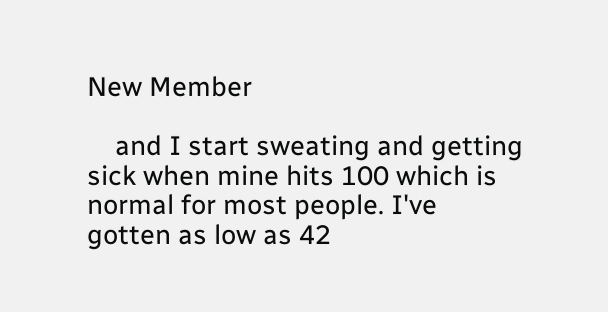New Member

    and I start sweating and getting sick when mine hits 100 which is normal for most people. I've gotten as low as 42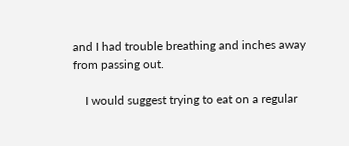and I had trouble breathing and inches away from passing out.

    I would suggest trying to eat on a regular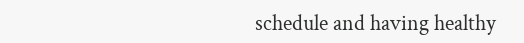schedule and having healthy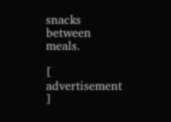snacks between meals.

[ advertisement ]